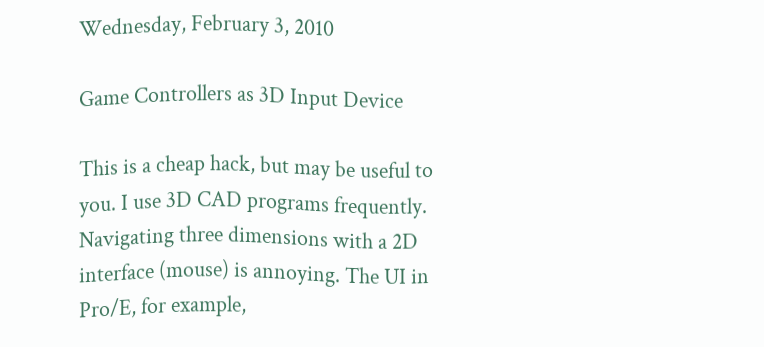Wednesday, February 3, 2010

Game Controllers as 3D Input Device

This is a cheap hack, but may be useful to you. I use 3D CAD programs frequently. Navigating three dimensions with a 2D interface (mouse) is annoying. The UI in Pro/E, for example,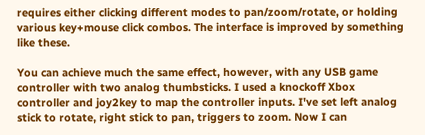requires either clicking different modes to pan/zoom/rotate, or holding various key+mouse click combos. The interface is improved by something like these.

You can achieve much the same effect, however, with any USB game controller with two analog thumbsticks. I used a knockoff Xbox controller and joy2key to map the controller inputs. I've set left analog stick to rotate, right stick to pan, triggers to zoom. Now I can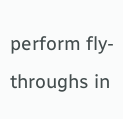perform fly-throughs in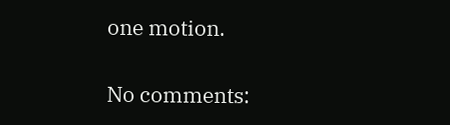one motion.

No comments: